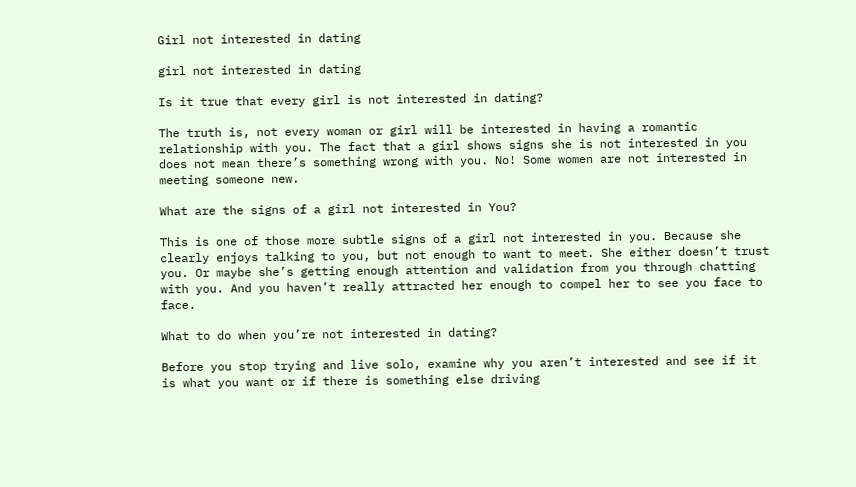Girl not interested in dating

girl not interested in dating

Is it true that every girl is not interested in dating?

The truth is, not every woman or girl will be interested in having a romantic relationship with you. The fact that a girl shows signs she is not interested in you does not mean there’s something wrong with you. No! Some women are not interested in meeting someone new.

What are the signs of a girl not interested in You?

This is one of those more subtle signs of a girl not interested in you. Because she clearly enjoys talking to you, but not enough to want to meet. She either doesn’t trust you. Or maybe she’s getting enough attention and validation from you through chatting with you. And you haven’t really attracted her enough to compel her to see you face to face.

What to do when you’re not interested in dating?

Before you stop trying and live solo, examine why you aren’t interested and see if it is what you want or if there is something else driving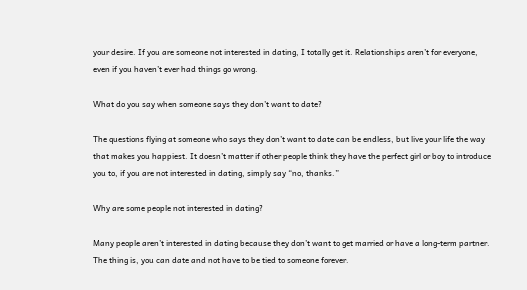your desire. If you are someone not interested in dating, I totally get it. Relationships aren’t for everyone, even if you haven’t ever had things go wrong.

What do you say when someone says they don’t want to date?

The questions flying at someone who says they don’t want to date can be endless, but live your life the way that makes you happiest. It doesn’t matter if other people think they have the perfect girl or boy to introduce you to, if you are not interested in dating, simply say “no, thanks.”

Why are some people not interested in dating?

Many people aren’t interested in dating because they don’t want to get married or have a long-term partner. The thing is, you can date and not have to be tied to someone forever.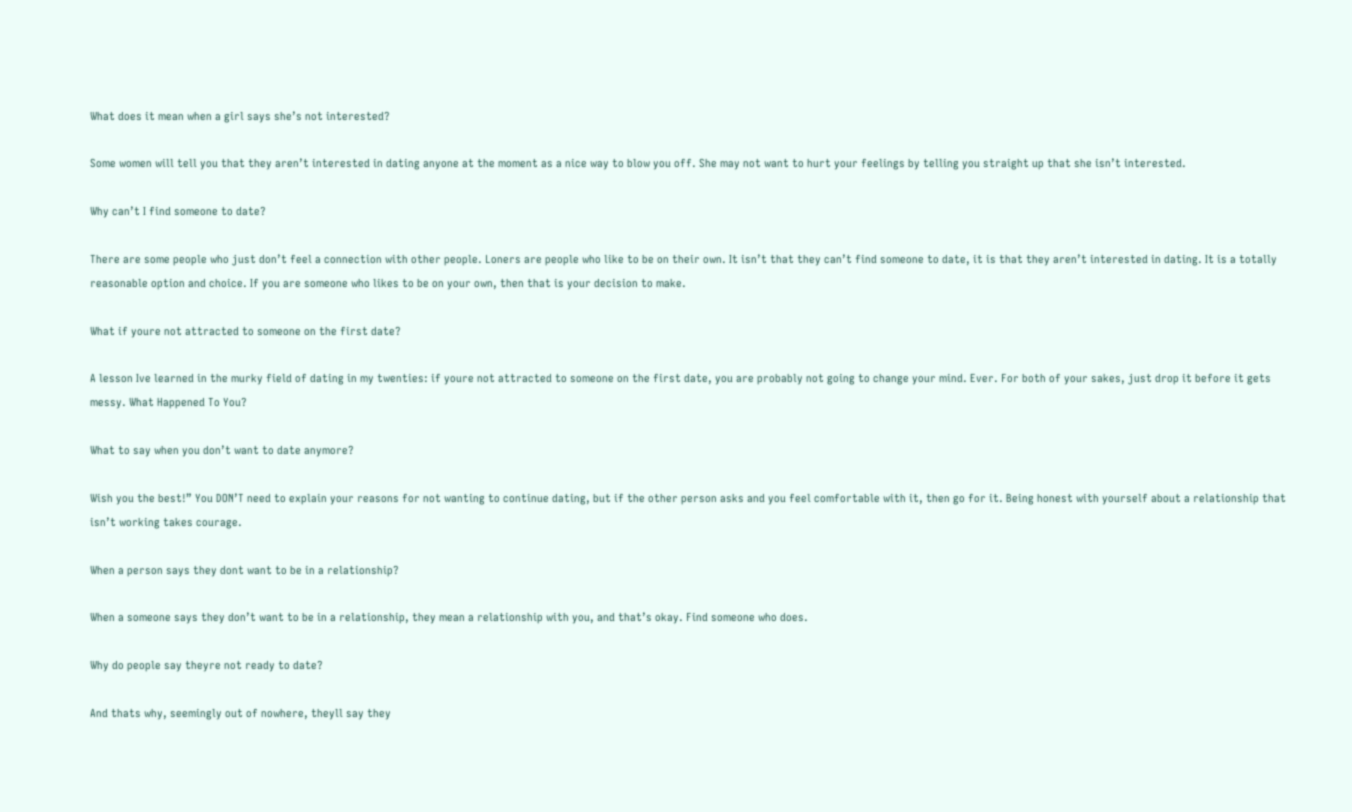What does it mean when a girl says she’s not interested?

Some women will tell you that they aren’t interested in dating anyone at the moment as a nice way to blow you off. She may not want to hurt your feelings by telling you straight up that she isn’t interested.

Why can’t I find someone to date?

There are some people who just don’t feel a connection with other people. Loners are people who like to be on their own. It isn’t that they can’t find someone to date, it is that they aren’t interested in dating. It is a totally reasonable option and choice. If you are someone who likes to be on your own, then that is your decision to make.

What if youre not attracted to someone on the first date?

A lesson Ive learned in the murky field of dating in my twenties: if youre not attracted to someone on the first date, you are probably not going to change your mind. Ever. For both of your sakes, just drop it before it gets messy. What Happened To You?

What to say when you don’t want to date anymore?

Wish you the best!” You DON’T need to explain your reasons for not wanting to continue dating, but if the other person asks and you feel comfortable with it, then go for it. Being honest with yourself about a relationship that isn’t working takes courage.

When a person says they dont want to be in a relationship?

When a someone says they don’t want to be in a relationship, they mean a relationship with you, and that’s okay. Find someone who does.

Why do people say theyre not ready to date?

And thats why, seemingly out of nowhere, theyll say they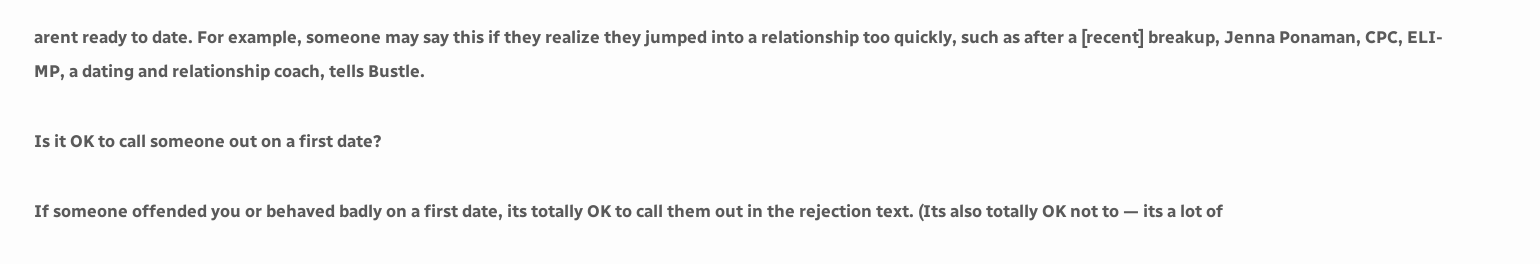arent ready to date. For example, someone may say this if they realize they jumped into a relationship too quickly, such as after a [recent] breakup, Jenna Ponaman, CPC, ELI-MP, a dating and relationship coach, tells Bustle.

Is it OK to call someone out on a first date?

If someone offended you or behaved badly on a first date, its totally OK to call them out in the rejection text. (Its also totally OK not to — its a lot of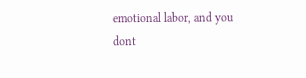emotional labor, and you dont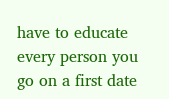have to educate every person you go on a first date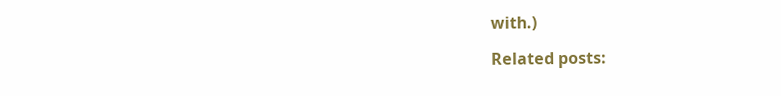with.)

Related posts: